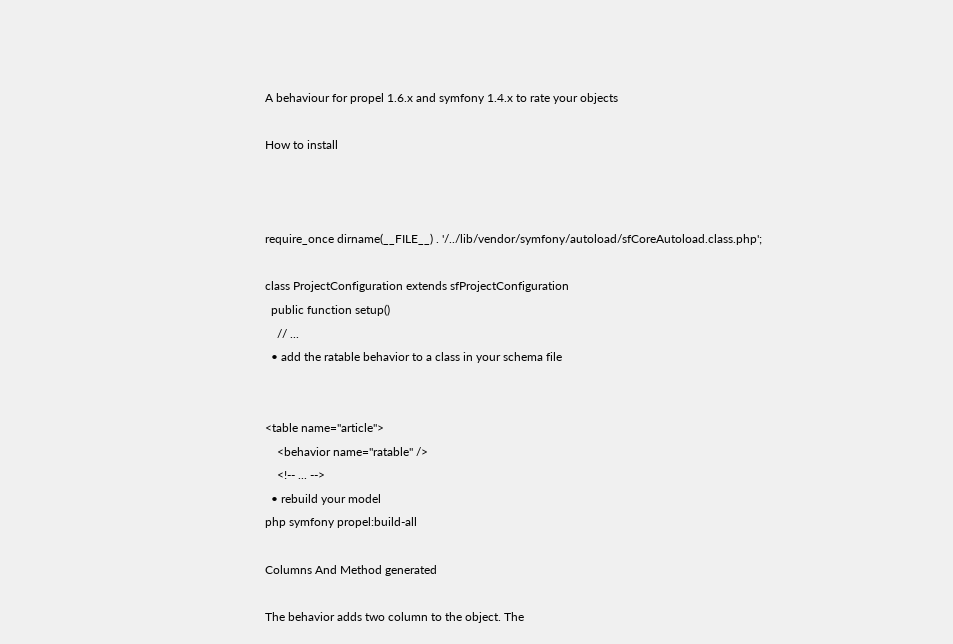A behaviour for propel 1.6.x and symfony 1.4.x to rate your objects

How to install



require_once dirname(__FILE__) . '/../lib/vendor/symfony/autoload/sfCoreAutoload.class.php';

class ProjectConfiguration extends sfProjectConfiguration
  public function setup()
    // ...
  • add the ratable behavior to a class in your schema file


<table name="article">
    <behavior name="ratable" />
    <!-- ... -->
  • rebuild your model
php symfony propel:build-all

Columns And Method generated

The behavior adds two column to the object. The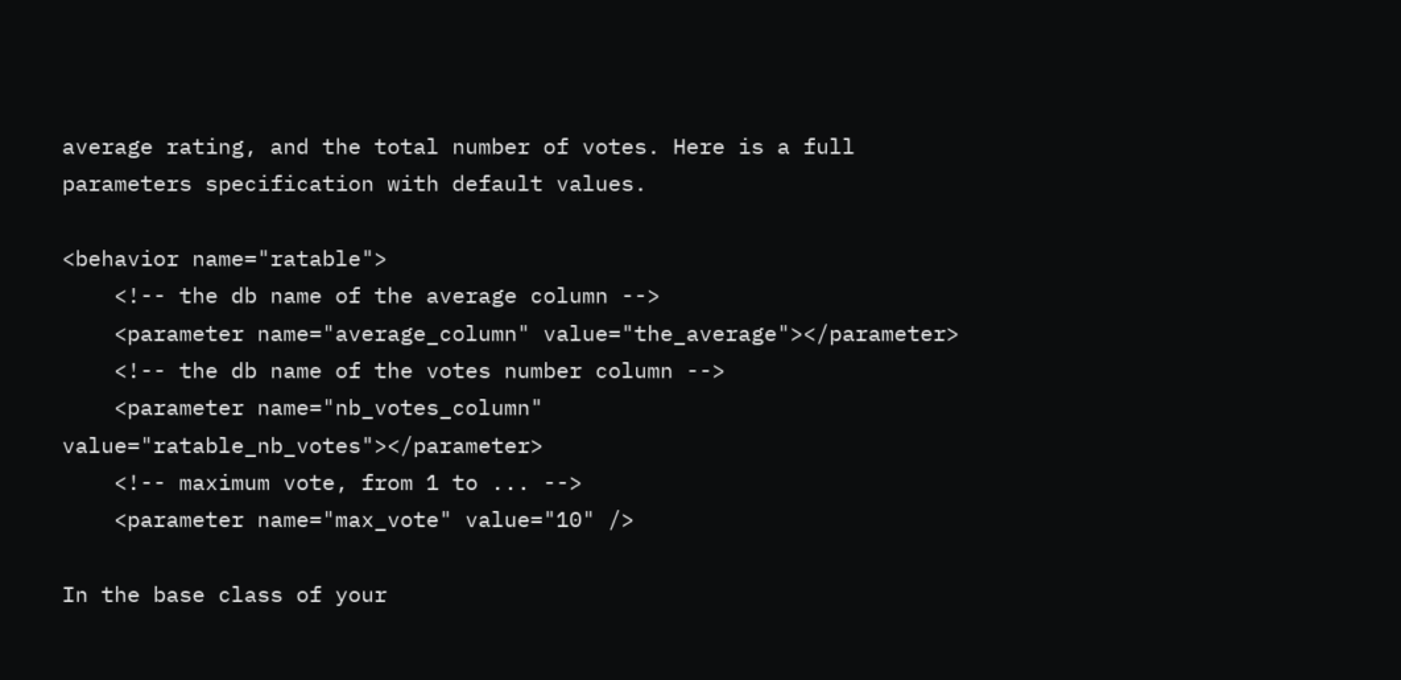average rating, and the total number of votes. Here is a full parameters specification with default values.

<behavior name="ratable">
    <!-- the db name of the average column -->
    <parameter name="average_column" value="the_average"></parameter>
    <!-- the db name of the votes number column -->
    <parameter name="nb_votes_column" value="ratable_nb_votes"></parameter>
    <!-- maximum vote, from 1 to ... -->
    <parameter name="max_vote" value="10" />

In the base class of your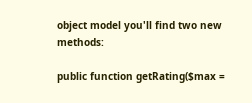object model you'll find two new methods:

public function getRating($max =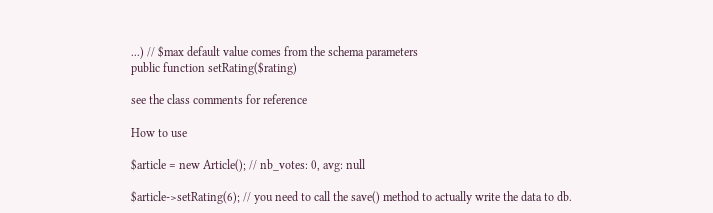...) // $max default value comes from the schema parameters
public function setRating($rating)

see the class comments for reference

How to use

$article = new Article(); // nb_votes: 0, avg: null

$article->setRating(6); // you need to call the save() method to actually write the data to db.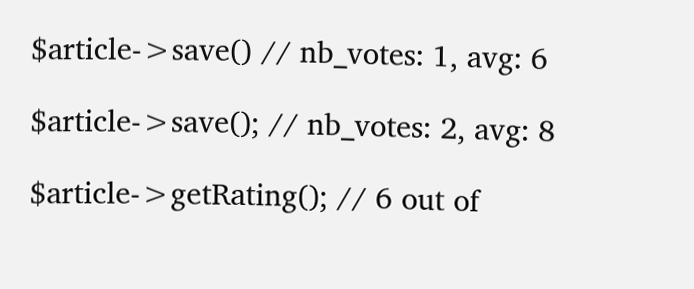$article->save() // nb_votes: 1, avg: 6

$article->save(); // nb_votes: 2, avg: 8

$article->getRating(); // 6 out of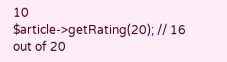10
$article->getRating(20); // 16 out of 20